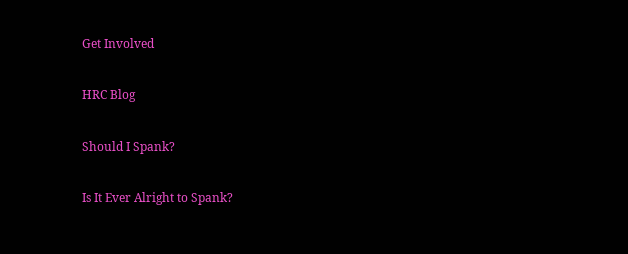Get Involved

HRC Blog

Should I Spank?

Is It Ever Alright to Spank?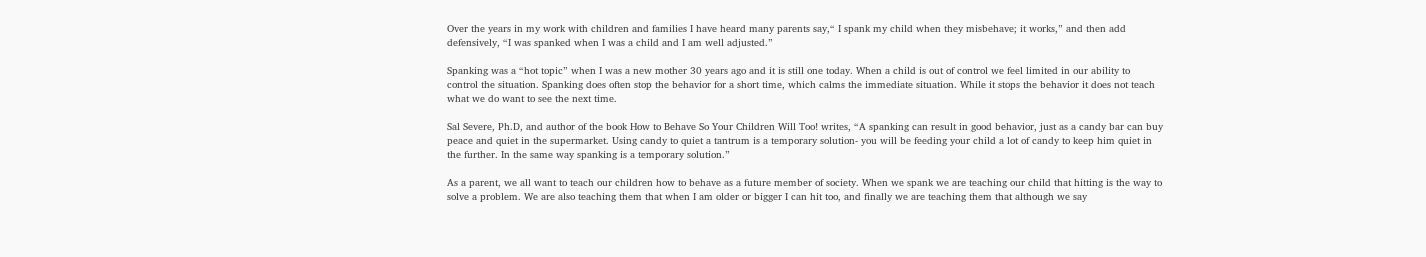Over the years in my work with children and families I have heard many parents say,“ I spank my child when they misbehave; it works,” and then add defensively, “I was spanked when I was a child and I am well adjusted.”

Spanking was a “hot topic” when I was a new mother 30 years ago and it is still one today. When a child is out of control we feel limited in our ability to control the situation. Spanking does often stop the behavior for a short time, which calms the immediate situation. While it stops the behavior it does not teach what we do want to see the next time.

Sal Severe, Ph.D, and author of the book How to Behave So Your Children Will Too! writes, “A spanking can result in good behavior, just as a candy bar can buy peace and quiet in the supermarket. Using candy to quiet a tantrum is a temporary solution- you will be feeding your child a lot of candy to keep him quiet in the further. In the same way spanking is a temporary solution.”

As a parent, we all want to teach our children how to behave as a future member of society. When we spank we are teaching our child that hitting is the way to solve a problem. We are also teaching them that when I am older or bigger I can hit too, and finally we are teaching them that although we say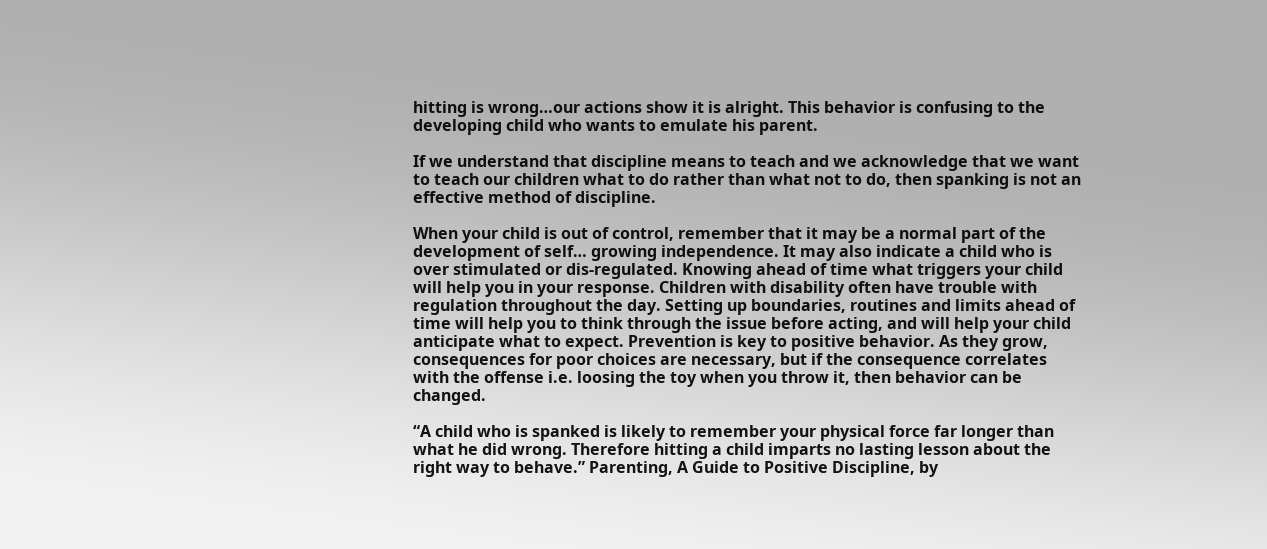hitting is wrong…our actions show it is alright. This behavior is confusing to the developing child who wants to emulate his parent.

If we understand that discipline means to teach and we acknowledge that we want to teach our children what to do rather than what not to do, then spanking is not an effective method of discipline.

When your child is out of control, remember that it may be a normal part of the development of self… growing independence. It may also indicate a child who is over stimulated or dis-regulated. Knowing ahead of time what triggers your child will help you in your response. Children with disability often have trouble with regulation throughout the day. Setting up boundaries, routines and limits ahead of time will help you to think through the issue before acting, and will help your child anticipate what to expect. Prevention is key to positive behavior. As they grow, consequences for poor choices are necessary, but if the consequence correlates with the offense i.e. loosing the toy when you throw it, then behavior can be changed.

“A child who is spanked is likely to remember your physical force far longer than what he did wrong. Therefore hitting a child imparts no lasting lesson about the right way to behave.” Parenting, A Guide to Positive Discipline, by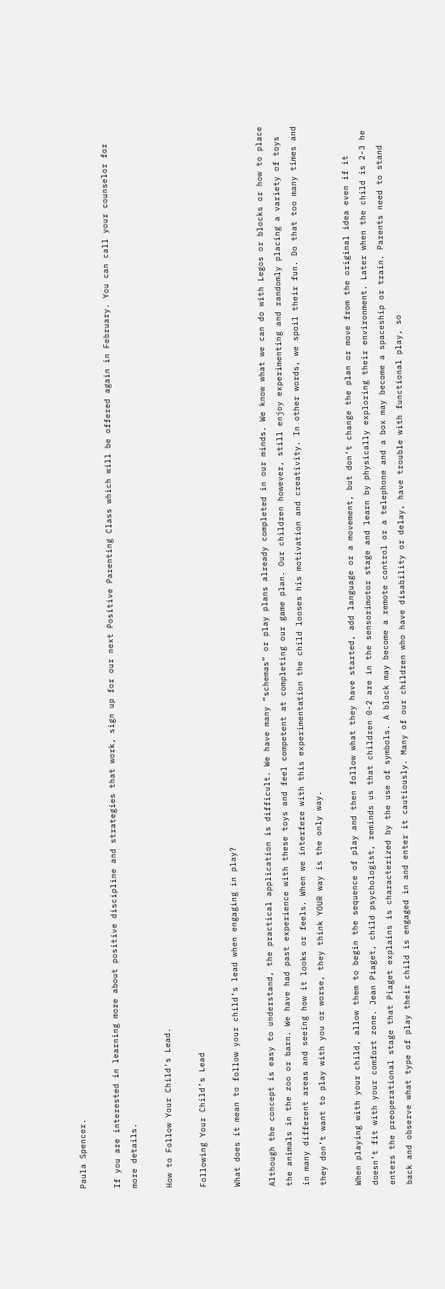Paula Spencer.

If you are interested in learning more about positive discipline and strategies that work, sign up for our next Positive Parenting Class which will be offered again in February. You can call your counselor for more details.

How to Follow Your Child's Lead.

Following Your Child’s Lead

What does it mean to follow your child’s lead when engaging in play?

Although the concept is easy to understand, the practical application is difficult. We have many “schemas” or play plans already completed in our minds. We know what we can do with Legos or blocks or how to place the animals in the zoo or barn. We have had past experience with these toys and feel competent at completing our game plan. Our children however, still enjoy experimenting and randomly placing a variety of toys in many different areas and seeing how it looks or feels. When we interfere with this experimentation the child looses his motivation and creativity. In other words, we spoil their fun. Do that too many times and they don’t want to play with you or worse, they think YOUR way is the only way.

When playing with your child, allow them to begin the sequence of play and then follow what they have started, add language or a movement, but don’t change the plan or move from the original idea even if it doesn’t fit with your comfort zone. Jean Piaget, child psychologist, reminds us that children 0-2 are in the sensorimotor stage and learn by physically exploring their environment. Later when the child is 2-3 he enters the preoperational stage that Piaget explains is characterized by the use of symbols. A block may become a remote control or a telephone and a box may become a spaceship or train. Parents need to stand back and observe what type of play their child is engaged in and enter it cautiously. Many of our children who have disability or delay, have trouble with functional play, so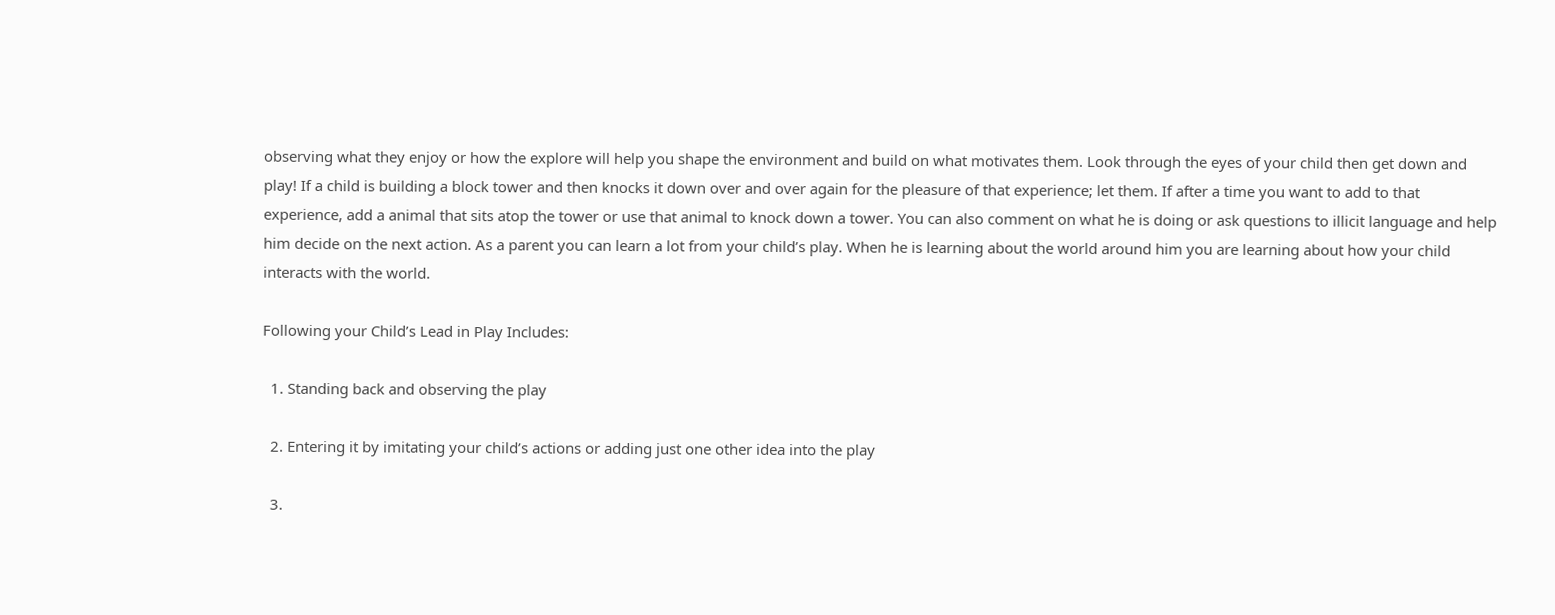observing what they enjoy or how the explore will help you shape the environment and build on what motivates them. Look through the eyes of your child then get down and play! If a child is building a block tower and then knocks it down over and over again for the pleasure of that experience; let them. If after a time you want to add to that experience, add a animal that sits atop the tower or use that animal to knock down a tower. You can also comment on what he is doing or ask questions to illicit language and help him decide on the next action. As a parent you can learn a lot from your child’s play. When he is learning about the world around him you are learning about how your child interacts with the world.

Following your Child’s Lead in Play Includes:

  1. Standing back and observing the play

  2. Entering it by imitating your child’s actions or adding just one other idea into the play

  3.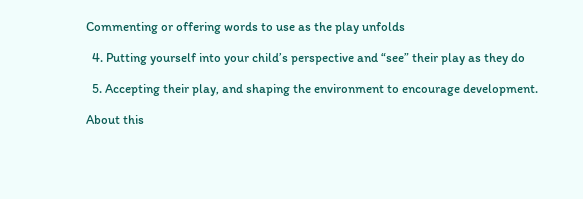Commenting or offering words to use as the play unfolds

  4. Putting yourself into your child’s perspective and “see” their play as they do

  5. Accepting their play, and shaping the environment to encourage development.

About this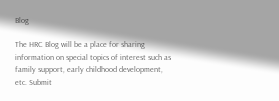Blog

The HRC Blog will be a place for sharing information on special topics of interest such as family support, early childhood development, etc. Submit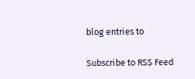blog entries to

Subscribe to RSS Feed